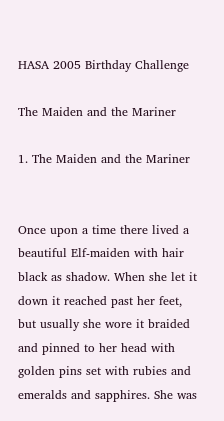HASA 2005 Birthday Challenge

The Maiden and the Mariner

1. The Maiden and the Mariner


Once upon a time there lived a beautiful Elf-maiden with hair black as shadow. When she let it down it reached past her feet, but usually she wore it braided and pinned to her head with golden pins set with rubies and emeralds and sapphires. She was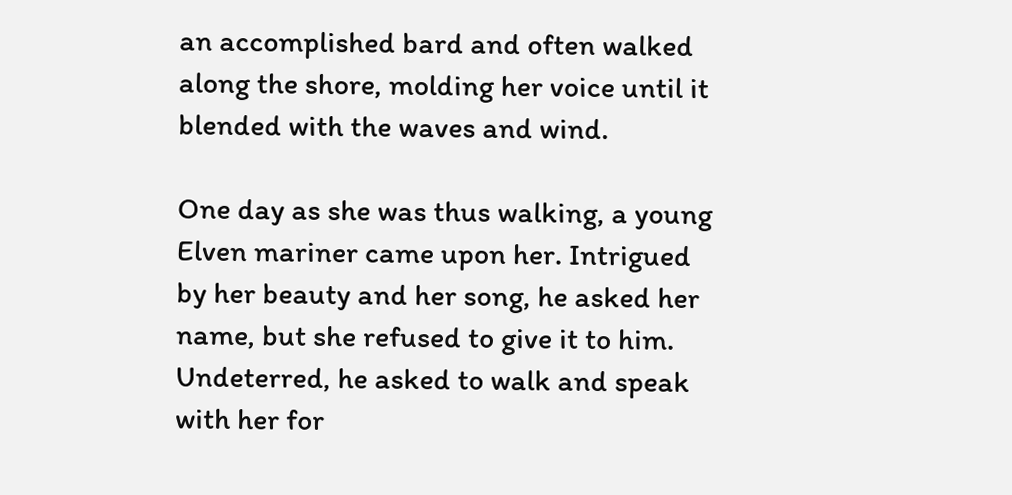an accomplished bard and often walked along the shore, molding her voice until it blended with the waves and wind.

One day as she was thus walking, a young Elven mariner came upon her. Intrigued by her beauty and her song, he asked her name, but she refused to give it to him. Undeterred, he asked to walk and speak with her for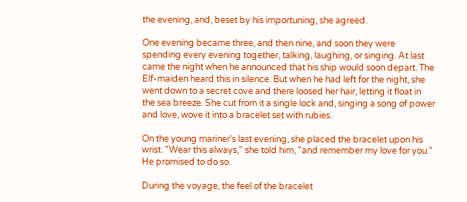the evening, and, beset by his importuning, she agreed.

One evening became three, and then nine, and soon they were spending every evening together, talking, laughing, or singing. At last came the night when he announced that his ship would soon depart. The Elf-maiden heard this in silence. But when he had left for the night, she went down to a secret cove and there loosed her hair, letting it float in the sea breeze. She cut from it a single lock and, singing a song of power and love, wove it into a bracelet set with rubies.

On the young mariner's last evening, she placed the bracelet upon his wrist. "Wear this always," she told him, "and remember my love for you." He promised to do so.

During the voyage, the feel of the bracelet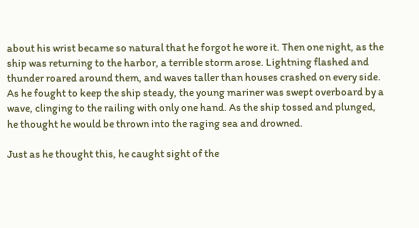about his wrist became so natural that he forgot he wore it. Then one night, as the ship was returning to the harbor, a terrible storm arose. Lightning flashed and thunder roared around them, and waves taller than houses crashed on every side. As he fought to keep the ship steady, the young mariner was swept overboard by a wave, clinging to the railing with only one hand. As the ship tossed and plunged, he thought he would be thrown into the raging sea and drowned.

Just as he thought this, he caught sight of the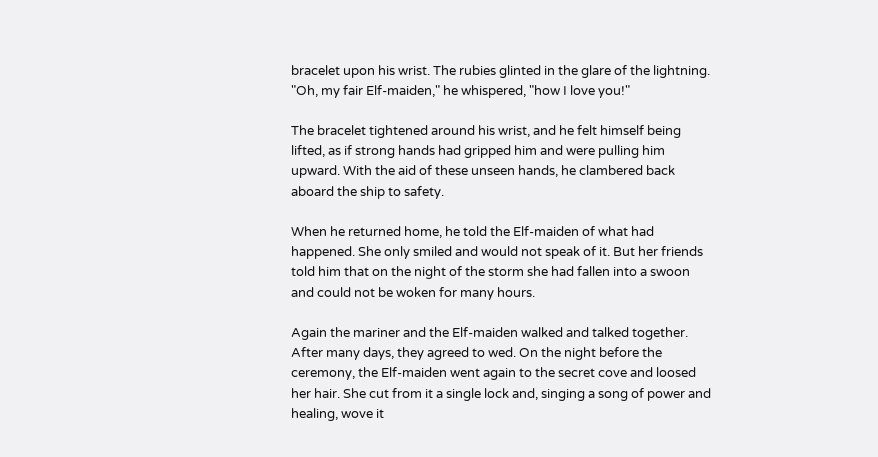bracelet upon his wrist. The rubies glinted in the glare of the lightning. "Oh, my fair Elf-maiden," he whispered, "how I love you!"

The bracelet tightened around his wrist, and he felt himself being lifted, as if strong hands had gripped him and were pulling him upward. With the aid of these unseen hands, he clambered back aboard the ship to safety.

When he returned home, he told the Elf-maiden of what had happened. She only smiled and would not speak of it. But her friends told him that on the night of the storm she had fallen into a swoon and could not be woken for many hours.

Again the mariner and the Elf-maiden walked and talked together. After many days, they agreed to wed. On the night before the ceremony, the Elf-maiden went again to the secret cove and loosed her hair. She cut from it a single lock and, singing a song of power and healing, wove it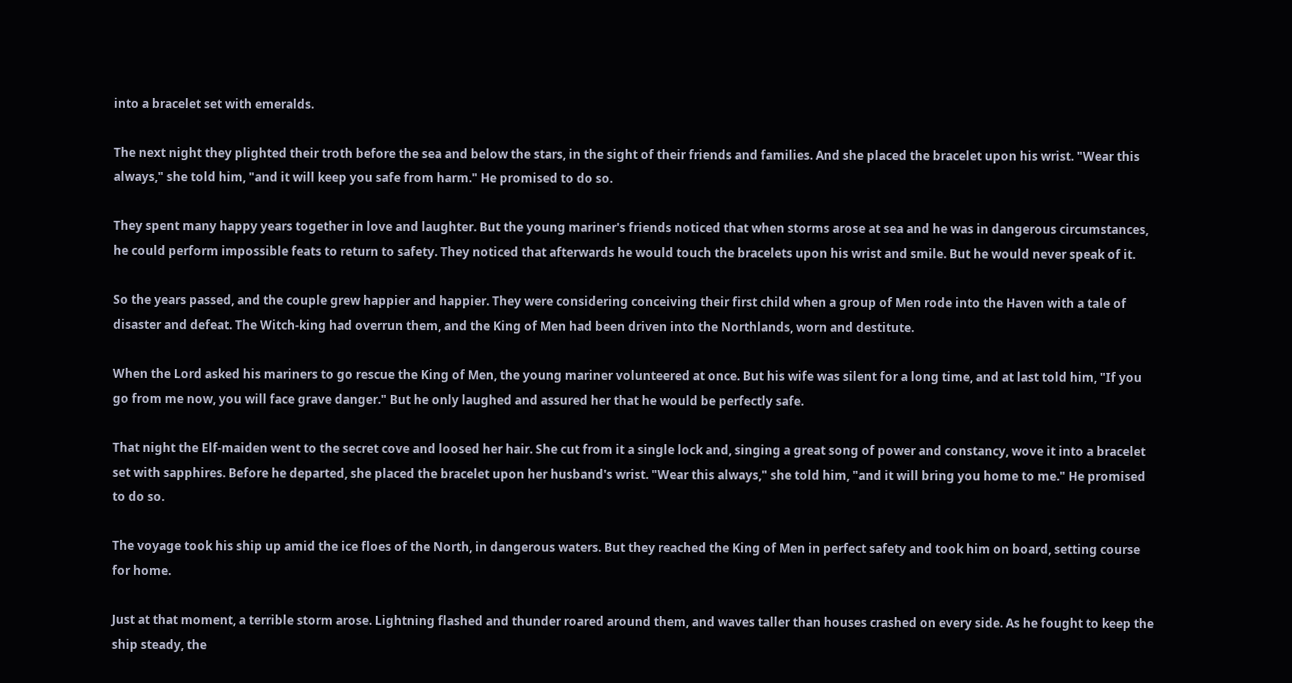into a bracelet set with emeralds.

The next night they plighted their troth before the sea and below the stars, in the sight of their friends and families. And she placed the bracelet upon his wrist. "Wear this always," she told him, "and it will keep you safe from harm." He promised to do so.

They spent many happy years together in love and laughter. But the young mariner's friends noticed that when storms arose at sea and he was in dangerous circumstances, he could perform impossible feats to return to safety. They noticed that afterwards he would touch the bracelets upon his wrist and smile. But he would never speak of it.

So the years passed, and the couple grew happier and happier. They were considering conceiving their first child when a group of Men rode into the Haven with a tale of disaster and defeat. The Witch-king had overrun them, and the King of Men had been driven into the Northlands, worn and destitute.

When the Lord asked his mariners to go rescue the King of Men, the young mariner volunteered at once. But his wife was silent for a long time, and at last told him, "If you go from me now, you will face grave danger." But he only laughed and assured her that he would be perfectly safe.

That night the Elf-maiden went to the secret cove and loosed her hair. She cut from it a single lock and, singing a great song of power and constancy, wove it into a bracelet set with sapphires. Before he departed, she placed the bracelet upon her husband's wrist. "Wear this always," she told him, "and it will bring you home to me." He promised to do so.

The voyage took his ship up amid the ice floes of the North, in dangerous waters. But they reached the King of Men in perfect safety and took him on board, setting course for home.

Just at that moment, a terrible storm arose. Lightning flashed and thunder roared around them, and waves taller than houses crashed on every side. As he fought to keep the ship steady, the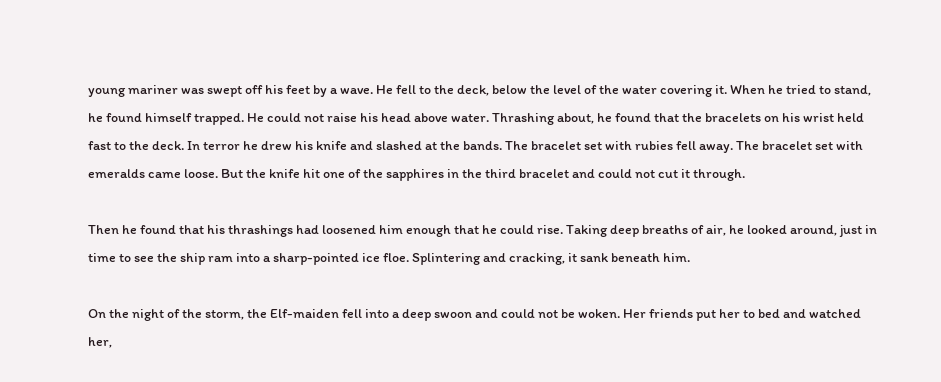young mariner was swept off his feet by a wave. He fell to the deck, below the level of the water covering it. When he tried to stand, he found himself trapped. He could not raise his head above water. Thrashing about, he found that the bracelets on his wrist held fast to the deck. In terror he drew his knife and slashed at the bands. The bracelet set with rubies fell away. The bracelet set with emeralds came loose. But the knife hit one of the sapphires in the third bracelet and could not cut it through.

Then he found that his thrashings had loosened him enough that he could rise. Taking deep breaths of air, he looked around, just in time to see the ship ram into a sharp-pointed ice floe. Splintering and cracking, it sank beneath him.

On the night of the storm, the Elf-maiden fell into a deep swoon and could not be woken. Her friends put her to bed and watched her,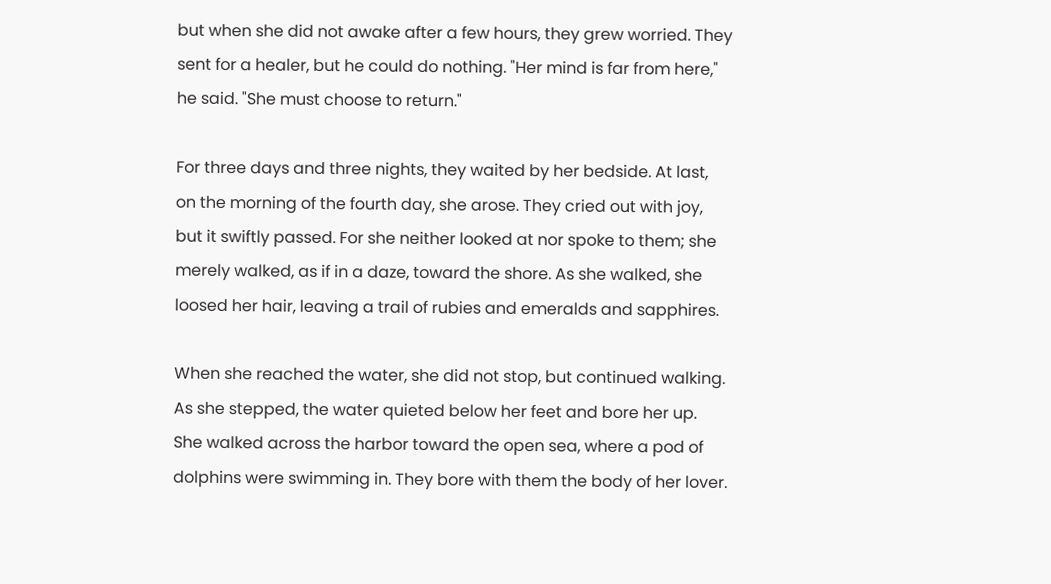but when she did not awake after a few hours, they grew worried. They sent for a healer, but he could do nothing. "Her mind is far from here," he said. "She must choose to return."

For three days and three nights, they waited by her bedside. At last, on the morning of the fourth day, she arose. They cried out with joy, but it swiftly passed. For she neither looked at nor spoke to them; she merely walked, as if in a daze, toward the shore. As she walked, she loosed her hair, leaving a trail of rubies and emeralds and sapphires.

When she reached the water, she did not stop, but continued walking. As she stepped, the water quieted below her feet and bore her up. She walked across the harbor toward the open sea, where a pod of dolphins were swimming in. They bore with them the body of her lover.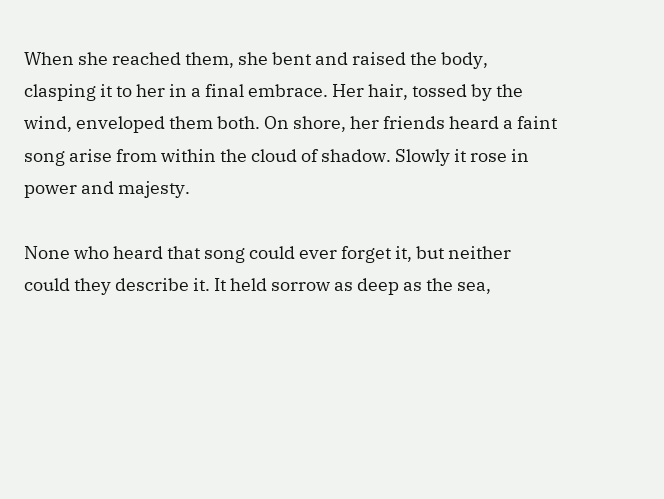When she reached them, she bent and raised the body, clasping it to her in a final embrace. Her hair, tossed by the wind, enveloped them both. On shore, her friends heard a faint song arise from within the cloud of shadow. Slowly it rose in power and majesty.

None who heard that song could ever forget it, but neither could they describe it. It held sorrow as deep as the sea,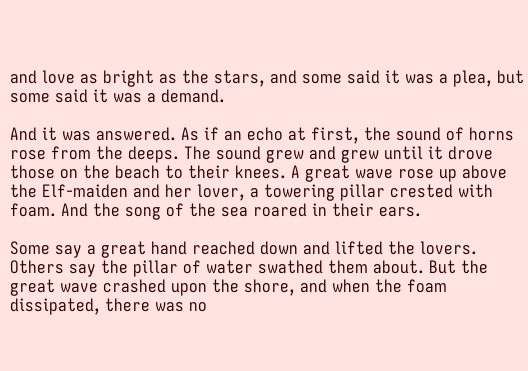and love as bright as the stars, and some said it was a plea, but some said it was a demand.

And it was answered. As if an echo at first, the sound of horns rose from the deeps. The sound grew and grew until it drove those on the beach to their knees. A great wave rose up above the Elf-maiden and her lover, a towering pillar crested with foam. And the song of the sea roared in their ears.

Some say a great hand reached down and lifted the lovers. Others say the pillar of water swathed them about. But the great wave crashed upon the shore, and when the foam dissipated, there was no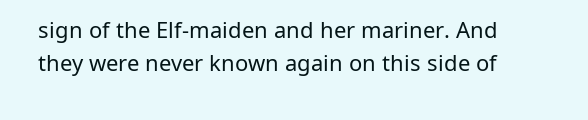sign of the Elf-maiden and her mariner. And they were never known again on this side of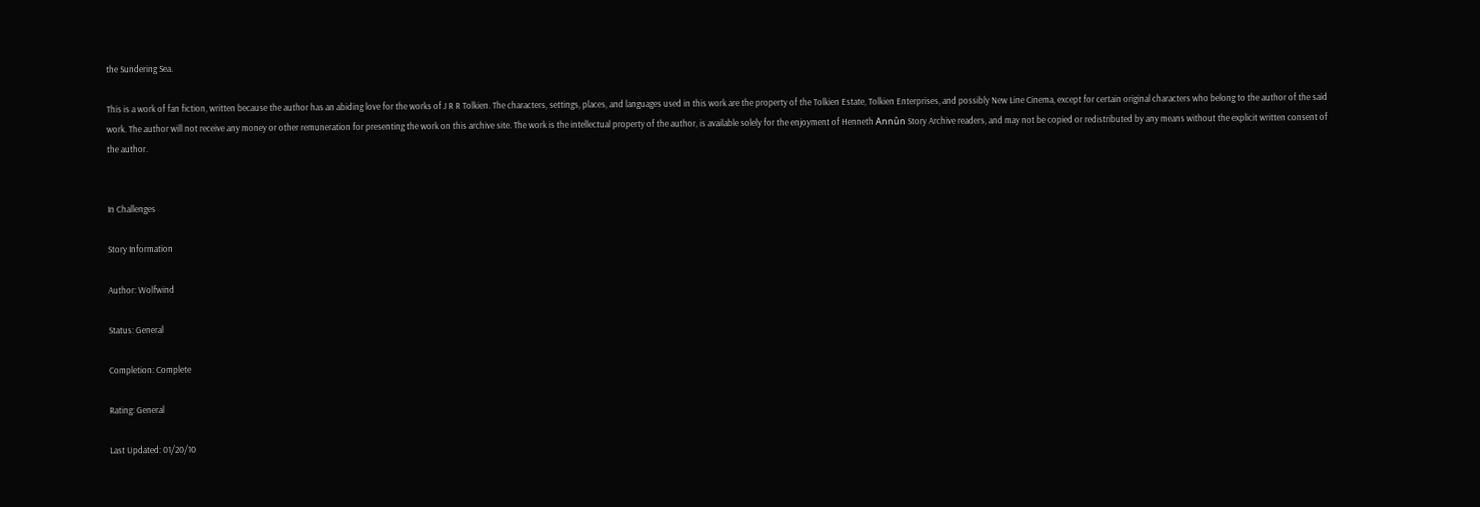the Sundering Sea.

This is a work of fan fiction, written because the author has an abiding love for the works of J R R Tolkien. The characters, settings, places, and languages used in this work are the property of the Tolkien Estate, Tolkien Enterprises, and possibly New Line Cinema, except for certain original characters who belong to the author of the said work. The author will not receive any money or other remuneration for presenting the work on this archive site. The work is the intellectual property of the author, is available solely for the enjoyment of Henneth Annûn Story Archive readers, and may not be copied or redistributed by any means without the explicit written consent of the author.


In Challenges

Story Information

Author: Wolfwind

Status: General

Completion: Complete

Rating: General

Last Updated: 01/20/10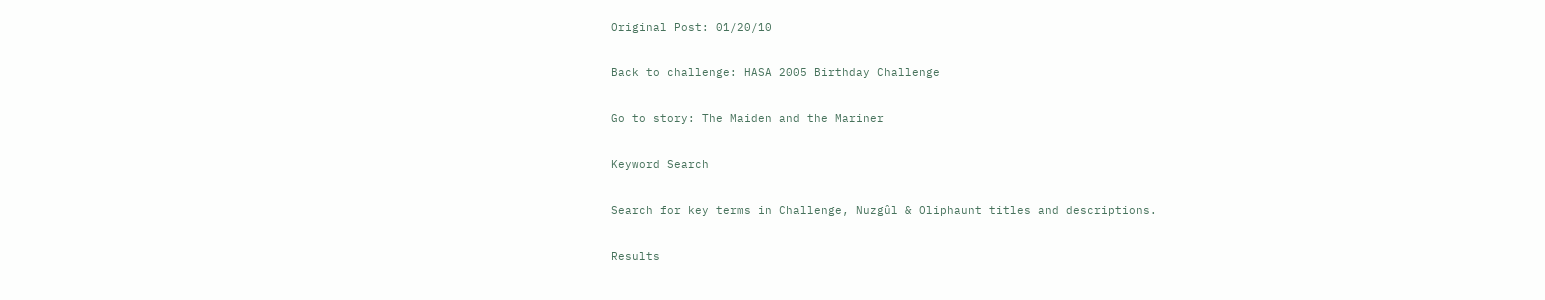Original Post: 01/20/10

Back to challenge: HASA 2005 Birthday Challenge

Go to story: The Maiden and the Mariner

Keyword Search

Search for key terms in Challenge, Nuzgûl & Oliphaunt titles and descriptions.

Results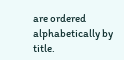are ordered alphabetically by title.